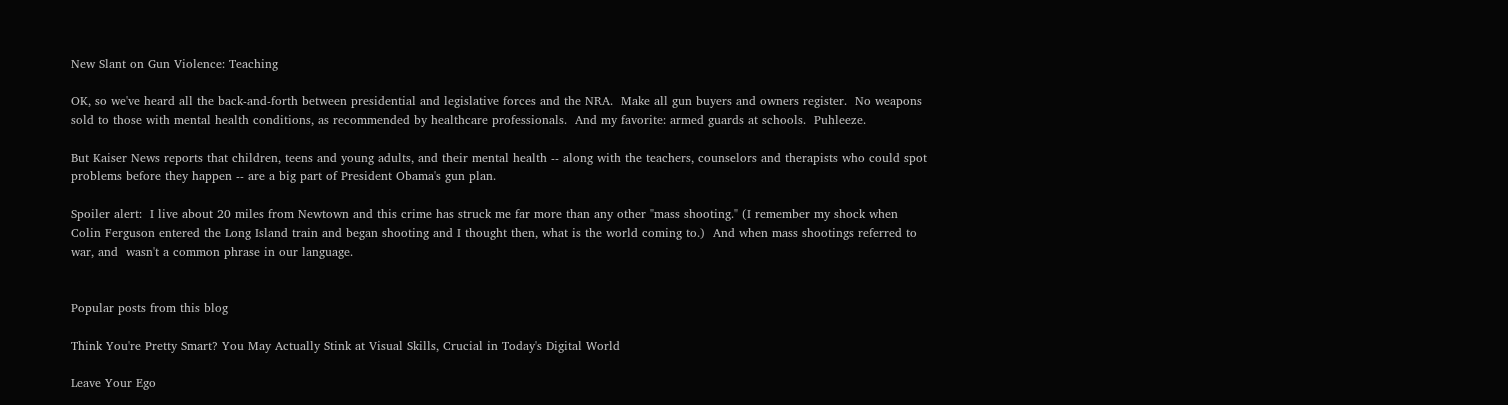New Slant on Gun Violence: Teaching

OK, so we've heard all the back-and-forth between presidential and legislative forces and the NRA.  Make all gun buyers and owners register.  No weapons sold to those with mental health conditions, as recommended by healthcare professionals.  And my favorite: armed guards at schools.  Puhleeze.

But Kaiser News reports that children, teens and young adults, and their mental health -- along with the teachers, counselors and therapists who could spot problems before they happen -- are a big part of President Obama's gun plan.

Spoiler alert:  I live about 20 miles from Newtown and this crime has struck me far more than any other "mass shooting." (I remember my shock when Colin Ferguson entered the Long Island train and began shooting and I thought then, what is the world coming to.)  And when mass shootings referred to war, and  wasn't a common phrase in our language.


Popular posts from this blog

Think You're Pretty Smart? You May Actually Stink at Visual Skills, Crucial in Today's Digital World

Leave Your Ego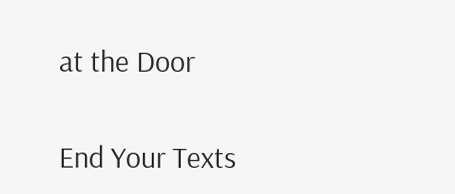at the Door

End Your Texts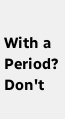With a Period? Don't